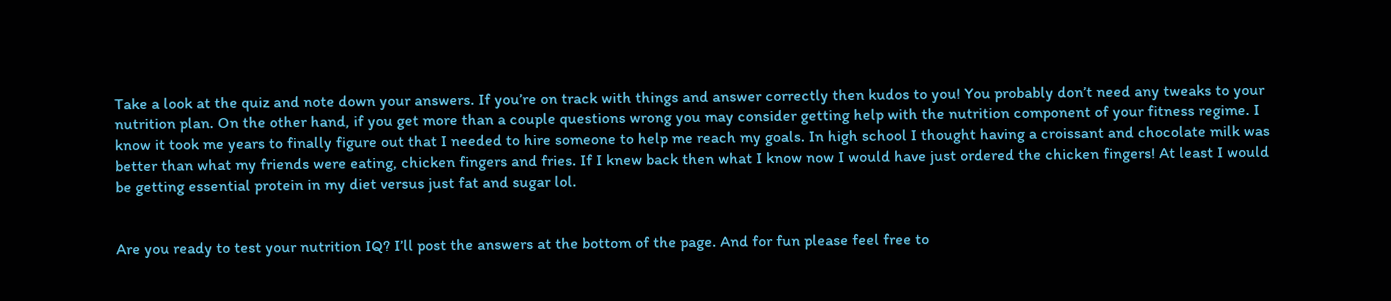Take a look at the quiz and note down your answers. If you’re on track with things and answer correctly then kudos to you! You probably don’t need any tweaks to your nutrition plan. On the other hand, if you get more than a couple questions wrong you may consider getting help with the nutrition component of your fitness regime. I know it took me years to finally figure out that I needed to hire someone to help me reach my goals. In high school I thought having a croissant and chocolate milk was better than what my friends were eating, chicken fingers and fries. If I knew back then what I know now I would have just ordered the chicken fingers! At least I would be getting essential protein in my diet versus just fat and sugar lol.


Are you ready to test your nutrition IQ? I’ll post the answers at the bottom of the page. And for fun please feel free to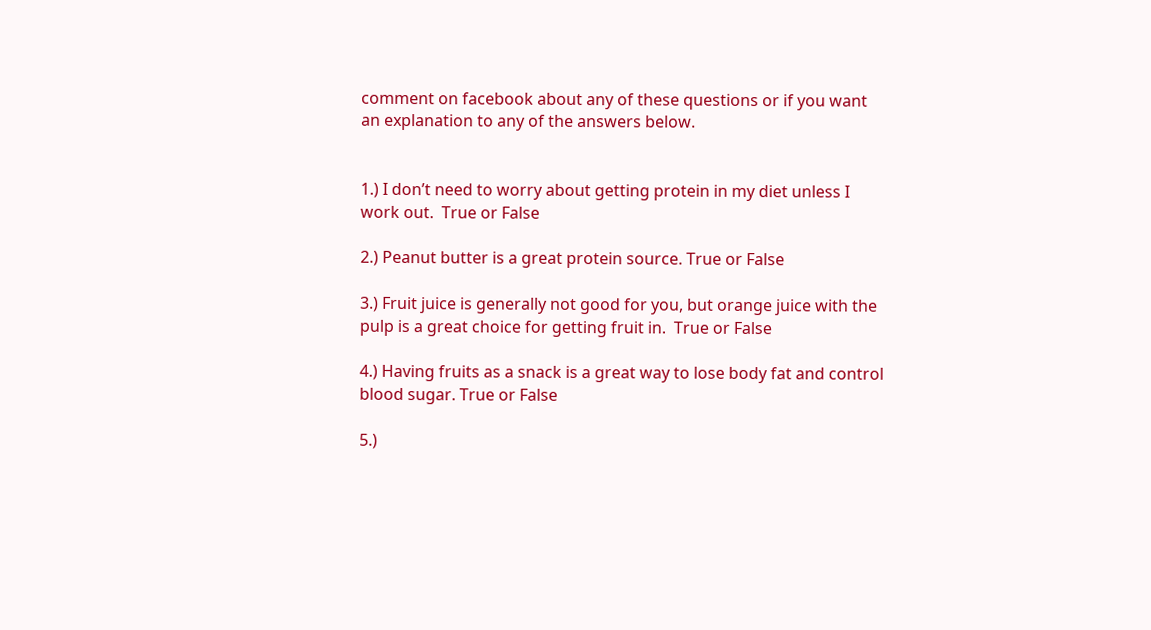comment on facebook about any of these questions or if you want an explanation to any of the answers below.


1.) I don’t need to worry about getting protein in my diet unless I work out.  True or False

2.) Peanut butter is a great protein source. True or False

3.) Fruit juice is generally not good for you, but orange juice with the pulp is a great choice for getting fruit in.  True or False

4.) Having fruits as a snack is a great way to lose body fat and control blood sugar. True or False

5.)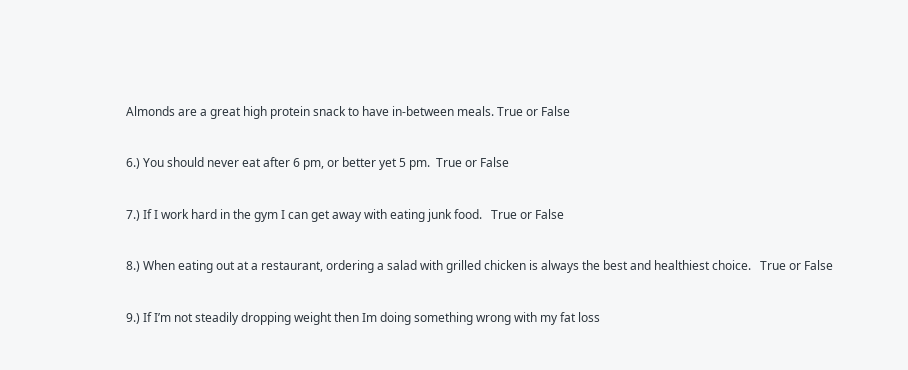Almonds are a great high protein snack to have in-between meals. True or False

6.) You should never eat after 6 pm, or better yet 5 pm.  True or False

7.) If I work hard in the gym I can get away with eating junk food.   True or False

8.) When eating out at a restaurant, ordering a salad with grilled chicken is always the best and healthiest choice.   True or False

9.) If I’m not steadily dropping weight then Im doing something wrong with my fat loss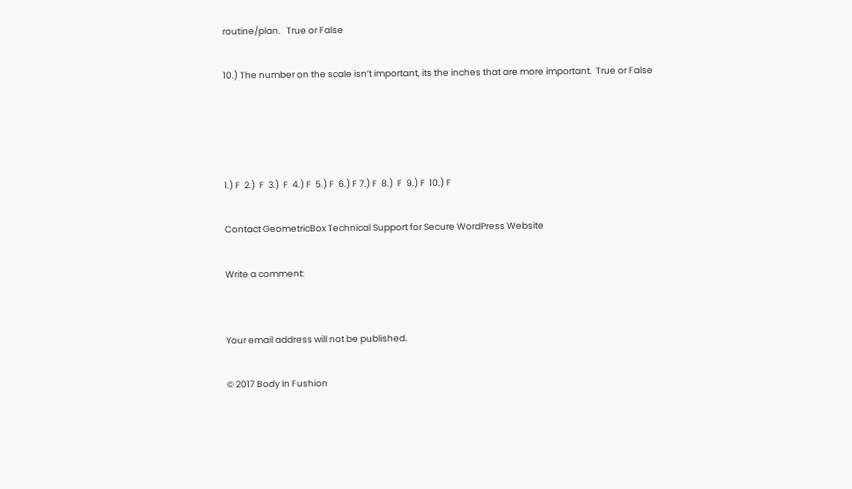routine/plan.   True or False

10.) The number on the scale isn’t important, its the inches that are more important.  True or False




1.) F  2.)  F  3.)  F  4.) F  5.) F  6.) F 7.) F  8.)  F  9.) F  10.) F

Contact GeometricBox Technical Support for Secure WordPress Website

Write a comment:


Your email address will not be published.

© 2017 Body In Fushion